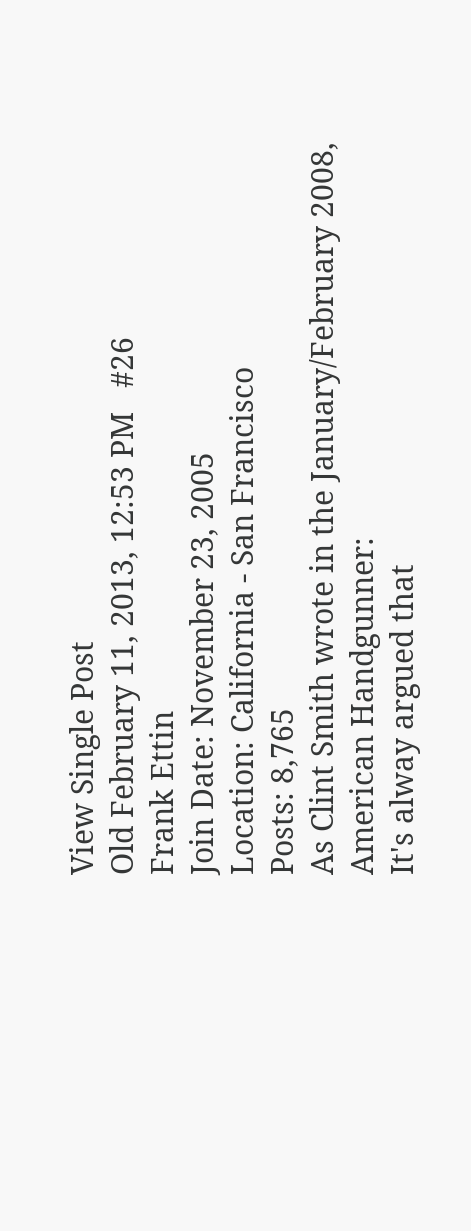View Single Post
Old February 11, 2013, 12:53 PM   #26
Frank Ettin
Join Date: November 23, 2005
Location: California - San Francisco
Posts: 8,765
As Clint Smith wrote in the January/February 2008, American Handgunner:
It's alway argued that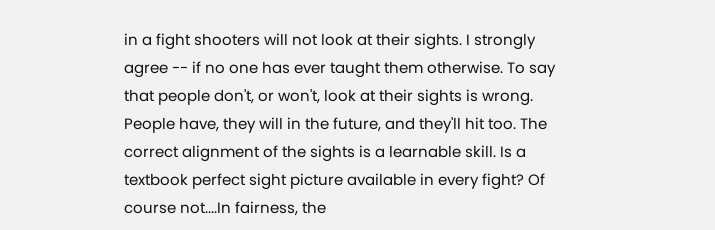in a fight shooters will not look at their sights. I strongly agree -- if no one has ever taught them otherwise. To say that people don't, or won't, look at their sights is wrong. People have, they will in the future, and they'll hit too. The correct alignment of the sights is a learnable skill. Is a textbook perfect sight picture available in every fight? Of course not....In fairness, the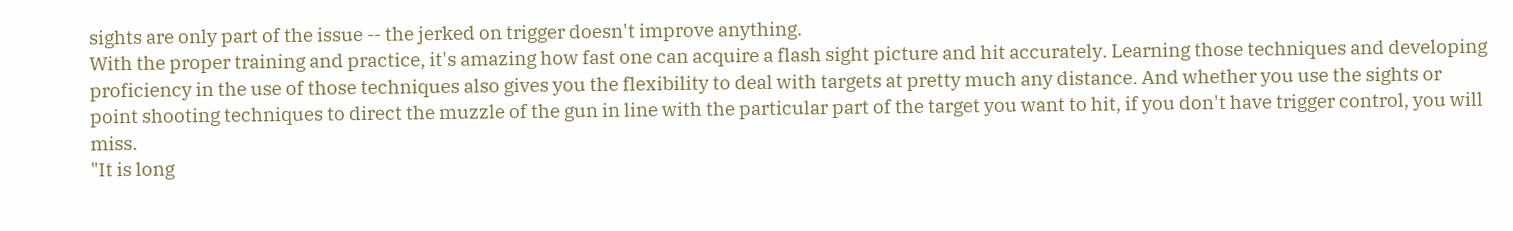sights are only part of the issue -- the jerked on trigger doesn't improve anything.
With the proper training and practice, it's amazing how fast one can acquire a flash sight picture and hit accurately. Learning those techniques and developing proficiency in the use of those techniques also gives you the flexibility to deal with targets at pretty much any distance. And whether you use the sights or point shooting techniques to direct the muzzle of the gun in line with the particular part of the target you want to hit, if you don't have trigger control, you will miss.
"It is long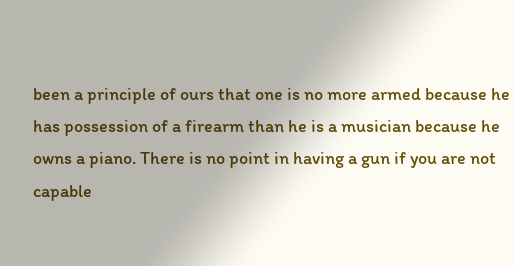been a principle of ours that one is no more armed because he has possession of a firearm than he is a musician because he owns a piano. There is no point in having a gun if you are not capable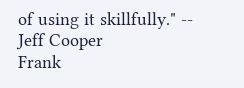of using it skillfully." -- Jeff Cooper
Frank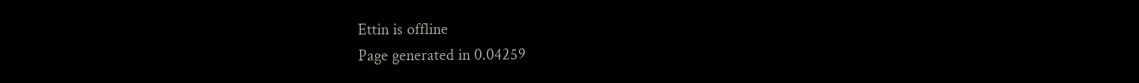Ettin is offline
Page generated in 0.04259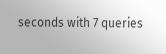seconds with 7 queries